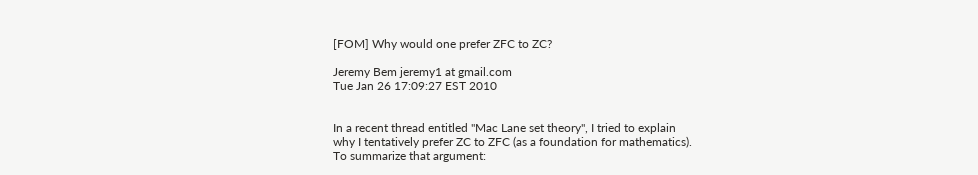[FOM] Why would one prefer ZFC to ZC?

Jeremy Bem jeremy1 at gmail.com
Tue Jan 26 17:09:27 EST 2010


In a recent thread entitled "Mac Lane set theory", I tried to explain
why I tentatively prefer ZC to ZFC (as a foundation for mathematics).
To summarize that argument: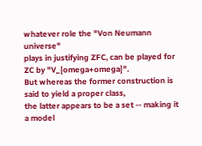whatever role the "Von Neumann universe"
plays in justifying ZFC, can be played for ZC by "V_{omega+omega}".
But whereas the former construction is said to yield a proper class,
the latter appears to be a set -- making it a model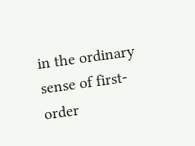in the ordinary
sense of first-order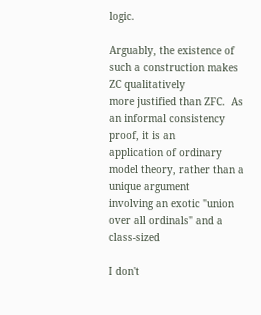logic.

Arguably, the existence of such a construction makes ZC qualitatively
more justified than ZFC.  As an informal consistency proof, it is an
application of ordinary model theory, rather than a unique argument
involving an exotic "union over all ordinals" and a class-sized

I don't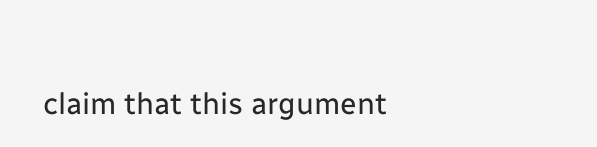claim that this argument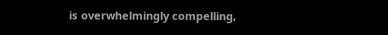is overwhelmingly compelling,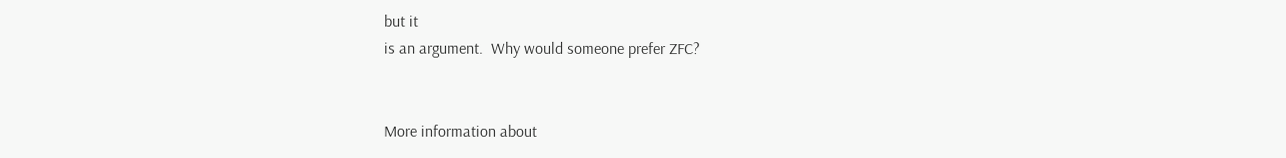but it
is an argument.  Why would someone prefer ZFC?


More information about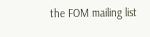the FOM mailing list